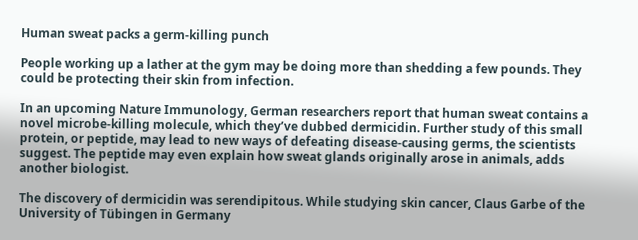Human sweat packs a germ-killing punch

People working up a lather at the gym may be doing more than shedding a few pounds. They could be protecting their skin from infection.

In an upcoming Nature Immunology, German researchers report that human sweat contains a novel microbe-killing molecule, which they’ve dubbed dermicidin. Further study of this small protein, or peptide, may lead to new ways of defeating disease-causing germs, the scientists suggest. The peptide may even explain how sweat glands originally arose in animals, adds another biologist.

The discovery of dermicidin was serendipitous. While studying skin cancer, Claus Garbe of the University of Tübingen in Germany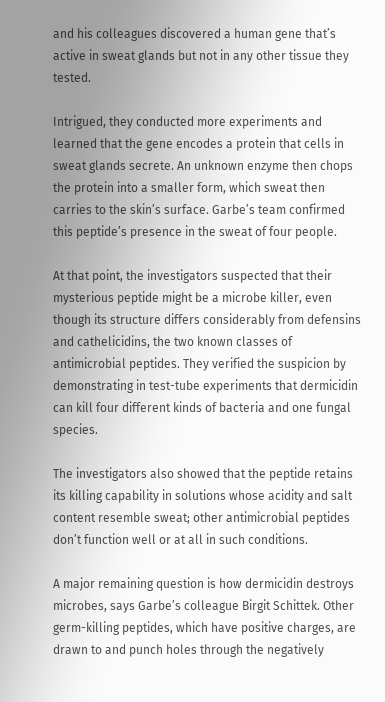and his colleagues discovered a human gene that’s active in sweat glands but not in any other tissue they tested.

Intrigued, they conducted more experiments and learned that the gene encodes a protein that cells in sweat glands secrete. An unknown enzyme then chops the protein into a smaller form, which sweat then carries to the skin’s surface. Garbe’s team confirmed this peptide’s presence in the sweat of four people.

At that point, the investigators suspected that their mysterious peptide might be a microbe killer, even though its structure differs considerably from defensins and cathelicidins, the two known classes of antimicrobial peptides. They verified the suspicion by demonstrating in test-tube experiments that dermicidin can kill four different kinds of bacteria and one fungal species.

The investigators also showed that the peptide retains its killing capability in solutions whose acidity and salt content resemble sweat; other antimicrobial peptides don’t function well or at all in such conditions.

A major remaining question is how dermicidin destroys microbes, says Garbe’s colleague Birgit Schittek. Other germ-killing peptides, which have positive charges, are drawn to and punch holes through the negatively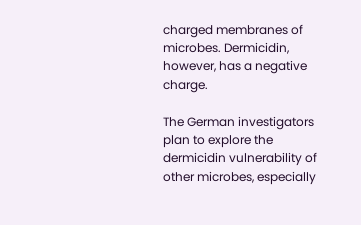charged membranes of microbes. Dermicidin, however, has a negative charge.

The German investigators plan to explore the dermicidin vulnerability of other microbes, especially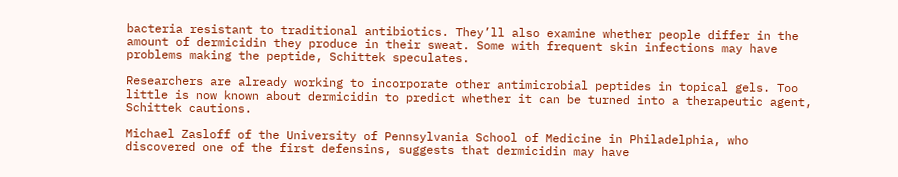bacteria resistant to traditional antibiotics. They’ll also examine whether people differ in the amount of dermicidin they produce in their sweat. Some with frequent skin infections may have problems making the peptide, Schittek speculates.

Researchers are already working to incorporate other antimicrobial peptides in topical gels. Too little is now known about dermicidin to predict whether it can be turned into a therapeutic agent, Schittek cautions.

Michael Zasloff of the University of Pennsylvania School of Medicine in Philadelphia, who discovered one of the first defensins, suggests that dermicidin may have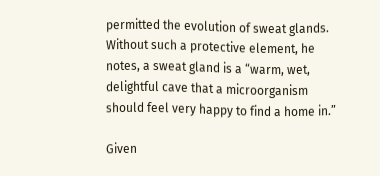permitted the evolution of sweat glands. Without such a protective element, he notes, a sweat gland is a “warm, wet, delightful cave that a microorganism should feel very happy to find a home in.”

Given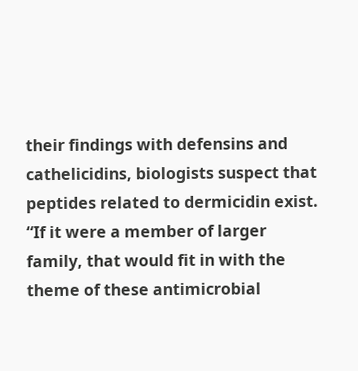their findings with defensins and cathelicidins, biologists suspect that peptides related to dermicidin exist. “If it were a member of larger family, that would fit in with the theme of these antimicrobial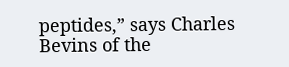peptides,” says Charles Bevins of the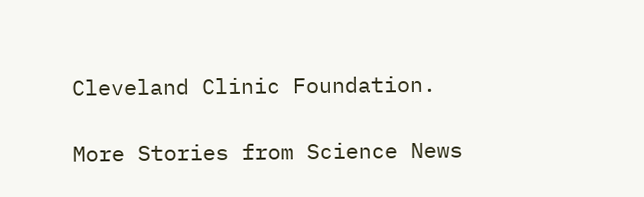Cleveland Clinic Foundation.

More Stories from Science News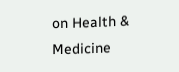on Health & Medicine